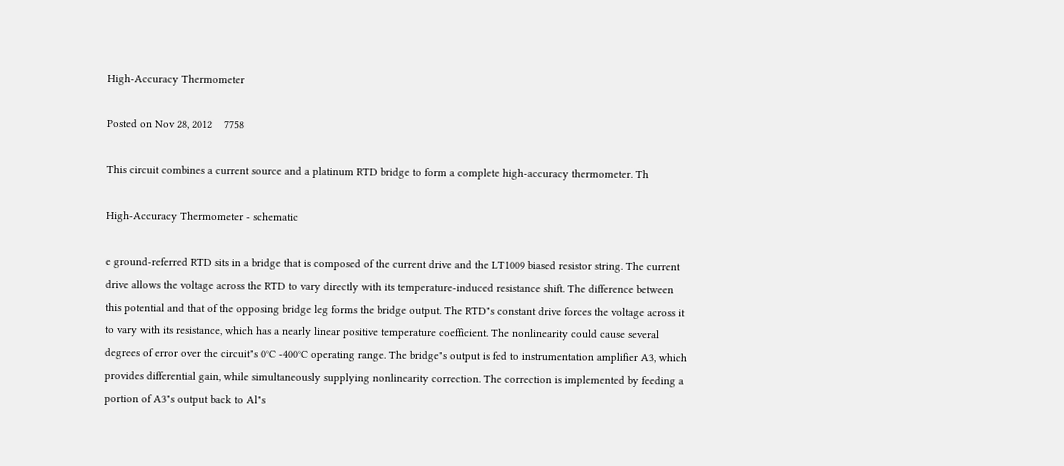High-Accuracy Thermometer

Posted on Nov 28, 2012    7758

This circuit combines a current source and a platinum RTD bridge to form a complete high-accuracy thermometer. Th

High-Accuracy Thermometer - schematic

e ground-referred RTD sits in a bridge that is composed of the current drive and the LT1009 biased resistor string. The current drive allows the voltage across the RTD to vary directly with its temperature-induced resistance shift. The difference between this potential and that of the opposing bridge leg forms the bridge output. The RTD"s constant drive forces the voltage across it to vary with its resistance, which has a nearly linear positive temperature coefficient. The nonlinearity could cause several degrees of error over the circuit"s 0°C -400°C operating range. The bridge"s output is fed to instrumentation amplifier A3, which provides differential gain, while simultaneously supplying nonlinearity correction. The correction is implemented by feeding a portion of A3"s output back to Al"s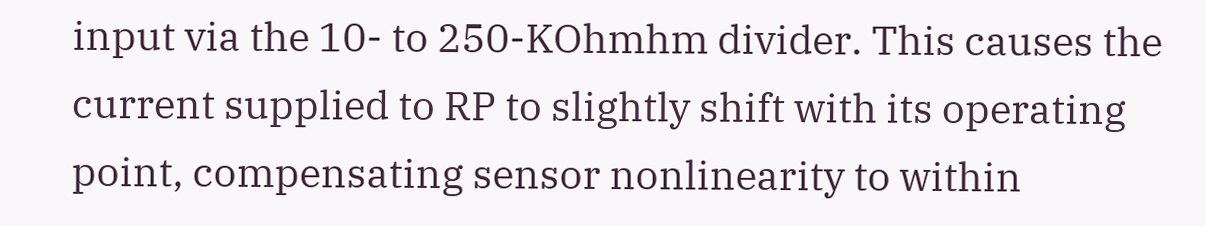input via the 10- to 250-KOhmhm divider. This causes the current supplied to RP to slightly shift with its operating point, compensating sensor nonlinearity to within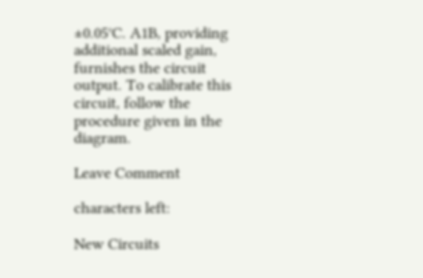±0.05°C. A1B, providing additional scaled gain, furnishes the circuit output. To calibrate this circuit, follow the procedure given in the diagram.

Leave Comment

characters left:

New Circuits